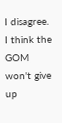I disagree.  I think the GOM won't give up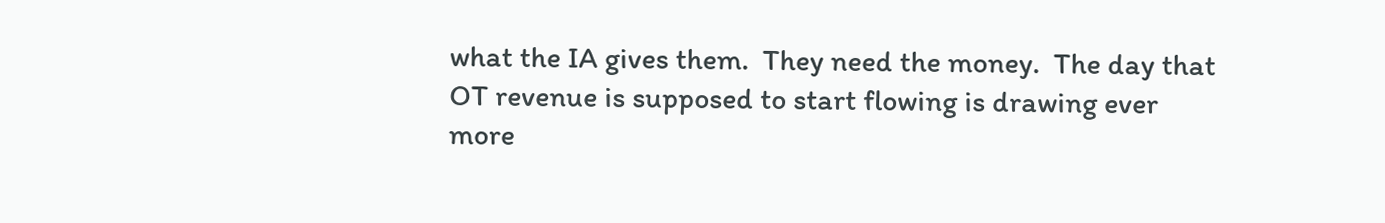what the IA gives them.  They need the money.  The day that OT revenue is supposed to start flowing is drawing ever more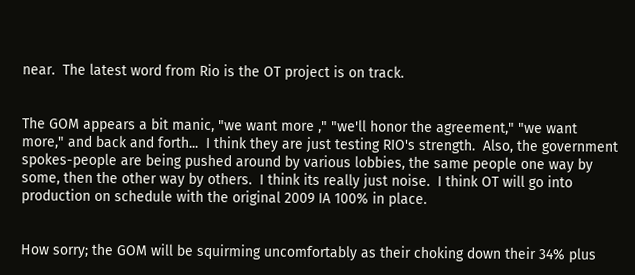near.  The latest word from Rio is the OT project is on track.


The GOM appears a bit manic, "we want more ," "we'll honor the agreement," "we want more," and back and forth...  I think they are just testing RIO's strength.  Also, the government spokes-people are being pushed around by various lobbies, the same people one way by some, then the other way by others.  I think its really just noise.  I think OT will go into production on schedule with the original 2009 IA 100% in place.


How sorry; the GOM will be squirming uncomfortably as their choking down their 34% plus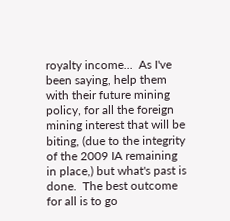royalty income...  As I've been saying, help them with their future mining policy, for all the foreign mining interest that will be biting, (due to the integrity of the 2009 IA remaining in place,) but what's past is done.  The best outcome for all is to go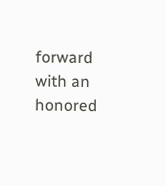forward with an honored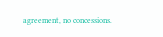agreement, no concessions.